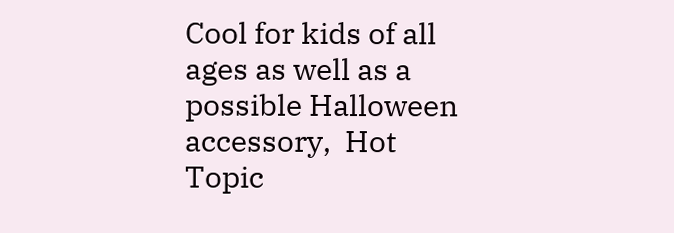Cool for kids of all ages as well as a possible Halloween accessory,  Hot Topic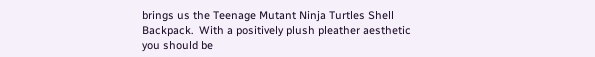brings us the Teenage Mutant Ninja Turtles Shell Backpack.  With a positively plush pleather aesthetic you should be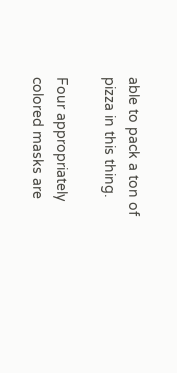able to pack a ton of pizza in this thing.

Four appropriately colored masks are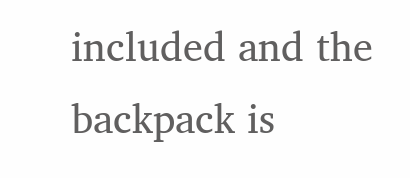included and the backpack is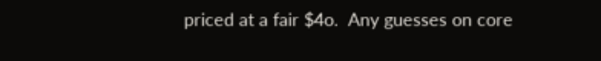priced at a fair $4o.  Any guesses on core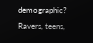demographic?  Ravers, teens,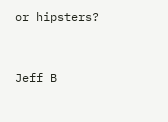or hipsters?


Jeff B